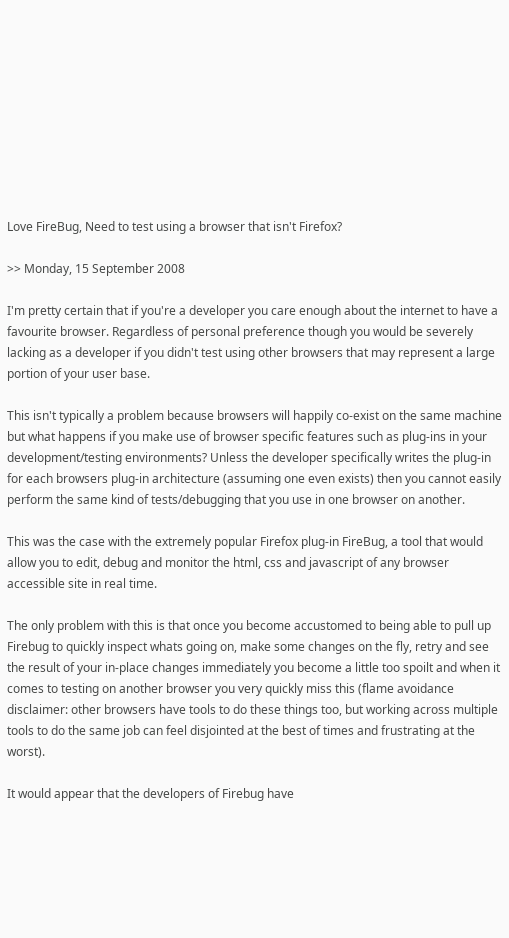Love FireBug, Need to test using a browser that isn't Firefox?

>> Monday, 15 September 2008

I'm pretty certain that if you're a developer you care enough about the internet to have a favourite browser. Regardless of personal preference though you would be severely lacking as a developer if you didn't test using other browsers that may represent a large portion of your user base.

This isn't typically a problem because browsers will happily co-exist on the same machine but what happens if you make use of browser specific features such as plug-ins in your development/testing environments? Unless the developer specifically writes the plug-in for each browsers plug-in architecture (assuming one even exists) then you cannot easily perform the same kind of tests/debugging that you use in one browser on another.

This was the case with the extremely popular Firefox plug-in FireBug, a tool that would allow you to edit, debug and monitor the html, css and javascript of any browser accessible site in real time.

The only problem with this is that once you become accustomed to being able to pull up Firebug to quickly inspect whats going on, make some changes on the fly, retry and see the result of your in-place changes immediately you become a little too spoilt and when it comes to testing on another browser you very quickly miss this (flame avoidance disclaimer: other browsers have tools to do these things too, but working across multiple tools to do the same job can feel disjointed at the best of times and frustrating at the worst).

It would appear that the developers of Firebug have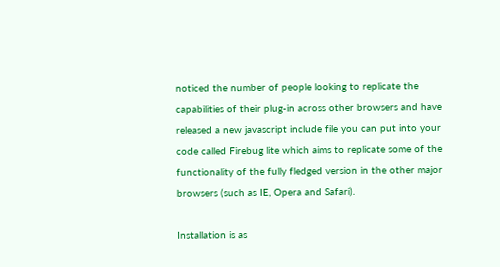noticed the number of people looking to replicate the capabilities of their plug-in across other browsers and have released a new javascript include file you can put into your code called Firebug lite which aims to replicate some of the functionality of the fully fledged version in the other major browsers (such as IE, Opera and Safari).

Installation is as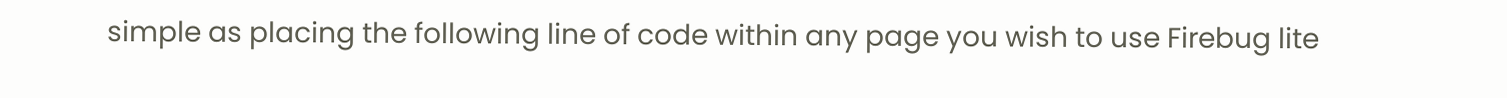simple as placing the following line of code within any page you wish to use Firebug lite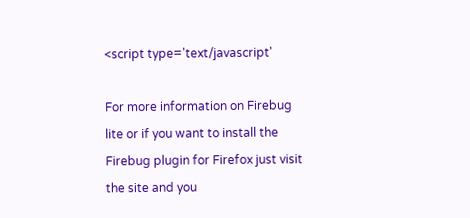<script type='text/javascript'

For more information on Firebug lite or if you want to install the Firebug plugin for Firefox just visit the site and you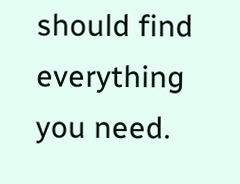should find everything you need.